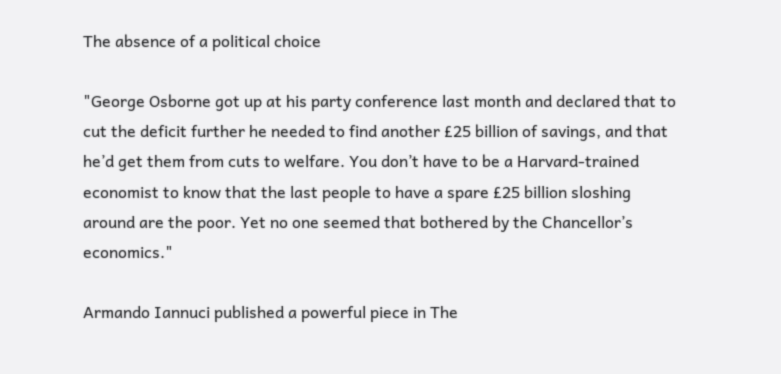The absence of a political choice

"George Osborne got up at his party conference last month and declared that to cut the deficit further he needed to find another £25 billion of savings, and that he’d get them from cuts to welfare. You don’t have to be a Harvard-trained economist to know that the last people to have a spare £25 billion sloshing around are the poor. Yet no one seemed that bothered by the Chancellor’s economics."

Armando Iannuci published a powerful piece in The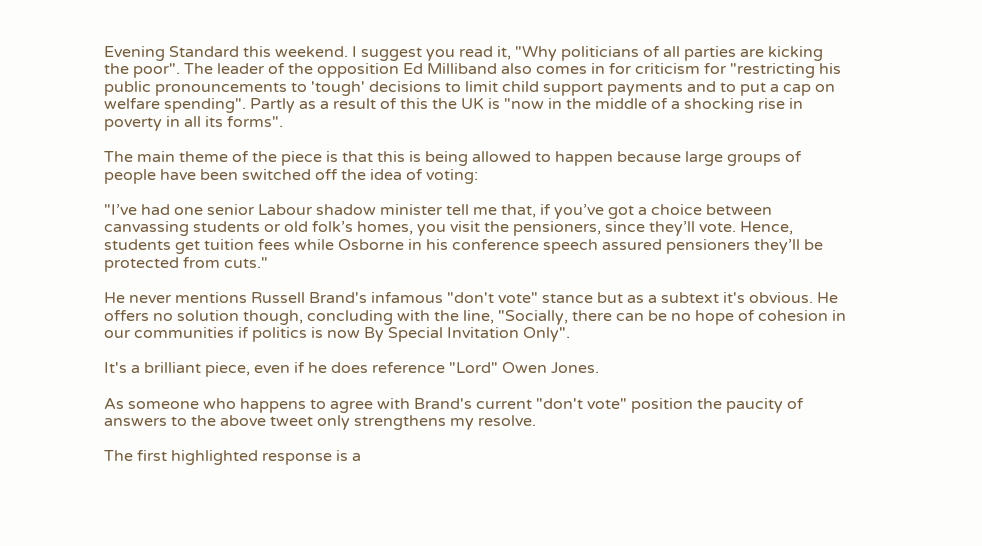Evening Standard this weekend. I suggest you read it, "Why politicians of all parties are kicking the poor". The leader of the opposition Ed Milliband also comes in for criticism for "restricting his public pronouncements to 'tough' decisions to limit child support payments and to put a cap on welfare spending". Partly as a result of this the UK is "now in the middle of a shocking rise in poverty in all its forms".

The main theme of the piece is that this is being allowed to happen because large groups of people have been switched off the idea of voting:

"I’ve had one senior Labour shadow minister tell me that, if you’ve got a choice between canvassing students or old folk’s homes, you visit the pensioners, since they’ll vote. Hence, students get tuition fees while Osborne in his conference speech assured pensioners they’ll be protected from cuts."

He never mentions Russell Brand's infamous "don't vote" stance but as a subtext it's obvious. He offers no solution though, concluding with the line, "Socially, there can be no hope of cohesion in our communities if politics is now By Special Invitation Only".

It's a brilliant piece, even if he does reference "Lord" Owen Jones.

As someone who happens to agree with Brand's current "don't vote" position the paucity of answers to the above tweet only strengthens my resolve.

The first highlighted response is a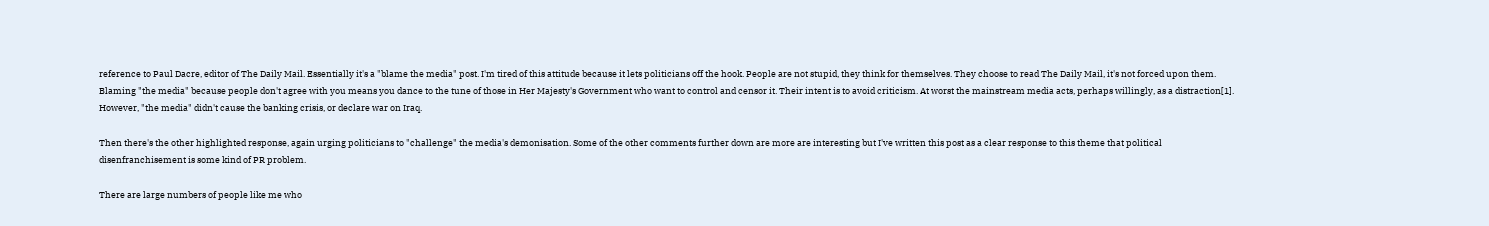reference to Paul Dacre, editor of The Daily Mail. Essentially it's a "blame the media" post. I'm tired of this attitude because it lets politicians off the hook. People are not stupid, they think for themselves. They choose to read The Daily Mail, it's not forced upon them. Blaming "the media" because people don't agree with you means you dance to the tune of those in Her Majesty's Government who want to control and censor it. Their intent is to avoid criticism. At worst the mainstream media acts, perhaps willingly, as a distraction[1]. However, "the media" didn't cause the banking crisis, or declare war on Iraq.

Then there's the other highlighted response, again urging politicians to "challenge" the media's demonisation. Some of the other comments further down are more are interesting but I've written this post as a clear response to this theme that political disenfranchisement is some kind of PR problem.

There are large numbers of people like me who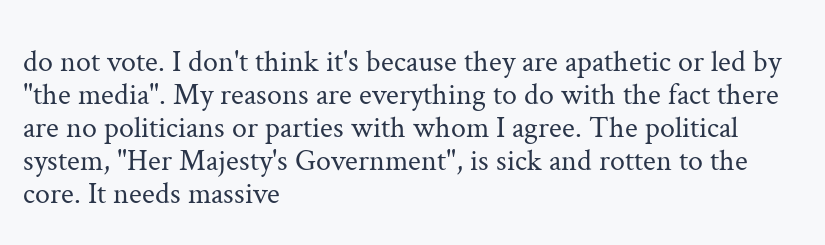do not vote. I don't think it's because they are apathetic or led by "the media". My reasons are everything to do with the fact there are no politicians or parties with whom I agree. The political system, "Her Majesty's Government", is sick and rotten to the core. It needs massive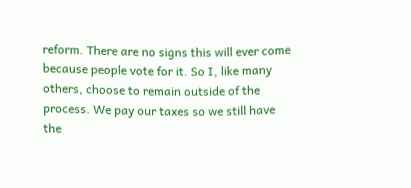reform. There are no signs this will ever come because people vote for it. So I, like many others, choose to remain outside of the process. We pay our taxes so we still have the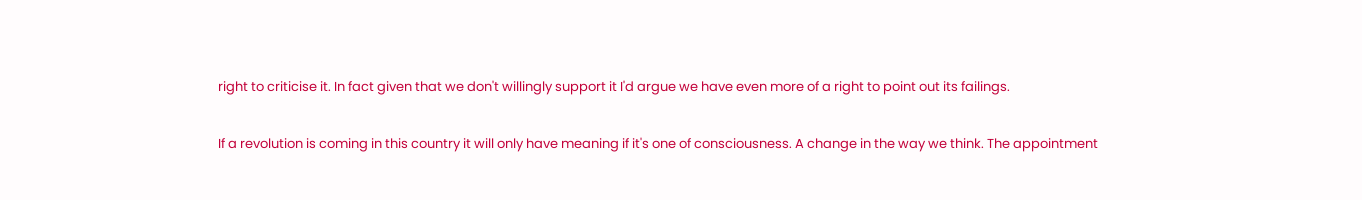right to criticise it. In fact given that we don't willingly support it I'd argue we have even more of a right to point out its failings.

If a revolution is coming in this country it will only have meaning if it's one of consciousness. A change in the way we think. The appointment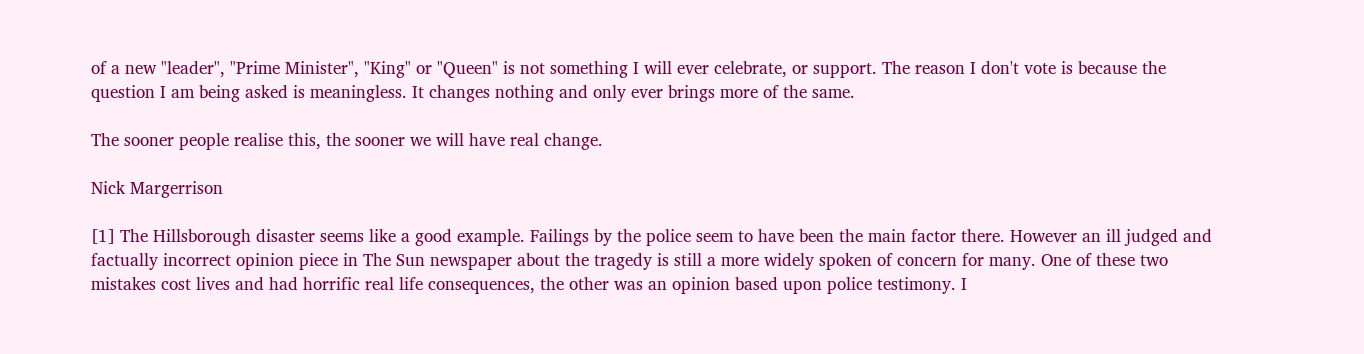of a new "leader", "Prime Minister", "King" or "Queen" is not something I will ever celebrate, or support. The reason I don't vote is because the question I am being asked is meaningless. It changes nothing and only ever brings more of the same.

The sooner people realise this, the sooner we will have real change.

Nick Margerrison

[1] The Hillsborough disaster seems like a good example. Failings by the police seem to have been the main factor there. However an ill judged and factually incorrect opinion piece in The Sun newspaper about the tragedy is still a more widely spoken of concern for many. One of these two mistakes cost lives and had horrific real life consequences, the other was an opinion based upon police testimony. I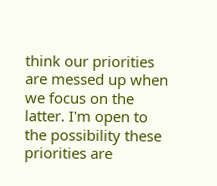think our priorities are messed up when we focus on the latter. I'm open to the possibility these priorities are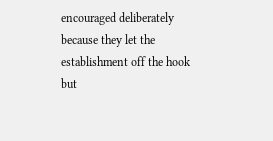encouraged deliberately because they let the establishment off the hook but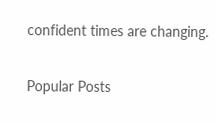confident times are changing.


Popular Posts